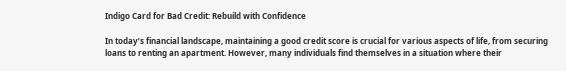Indigo Card for Bad Credit: Rebuild with Confidence

In today’s financial landscape, maintaining a good credit score is crucial for various aspects of life, from securing loans to renting an apartment. However, many individuals find themselves in a situation where their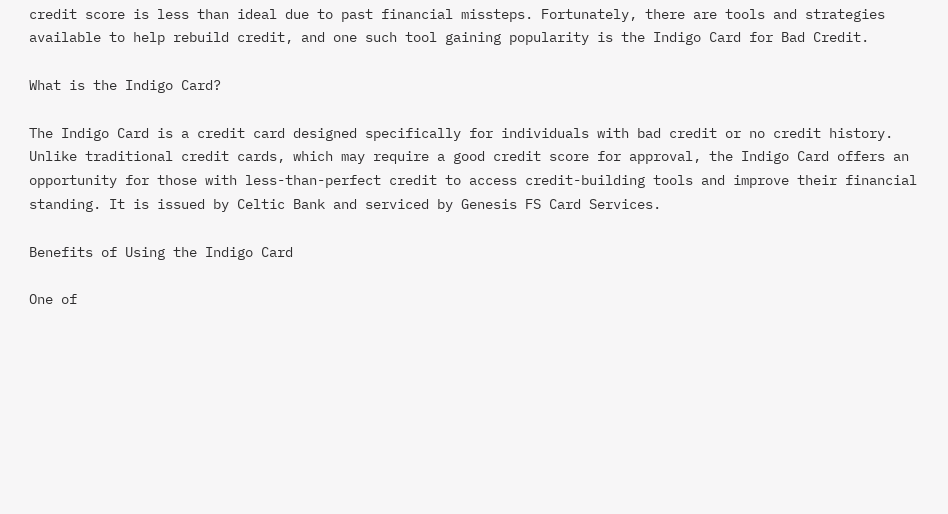credit score is less than ideal due to past financial missteps. Fortunately, there are tools and strategies available to help rebuild credit, and one such tool gaining popularity is the Indigo Card for Bad Credit.

What is the Indigo Card?

The Indigo Card is a credit card designed specifically for individuals with bad credit or no credit history. Unlike traditional credit cards, which may require a good credit score for approval, the Indigo Card offers an opportunity for those with less-than-perfect credit to access credit-building tools and improve their financial standing. It is issued by Celtic Bank and serviced by Genesis FS Card Services.

Benefits of Using the Indigo Card

One of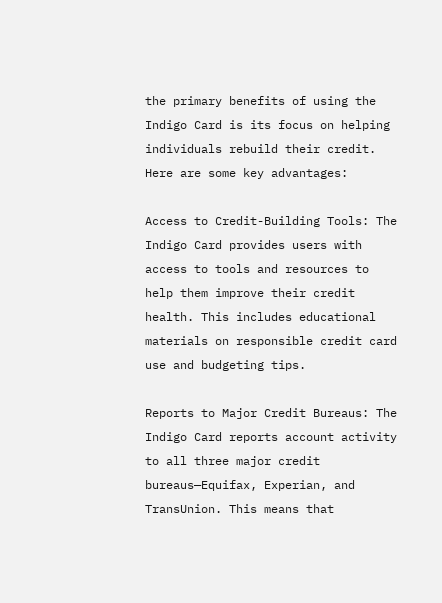the primary benefits of using the Indigo Card is its focus on helping individuals rebuild their credit. Here are some key advantages:

Access to Credit-Building Tools: The Indigo Card provides users with access to tools and resources to help them improve their credit health. This includes educational materials on responsible credit card use and budgeting tips.

Reports to Major Credit Bureaus: The Indigo Card reports account activity to all three major credit bureaus—Equifax, Experian, and TransUnion. This means that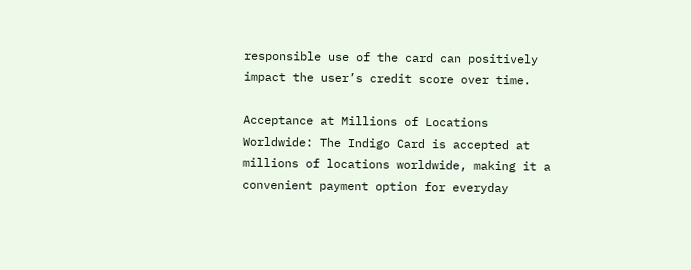responsible use of the card can positively impact the user’s credit score over time.

Acceptance at Millions of Locations Worldwide: The Indigo Card is accepted at millions of locations worldwide, making it a convenient payment option for everyday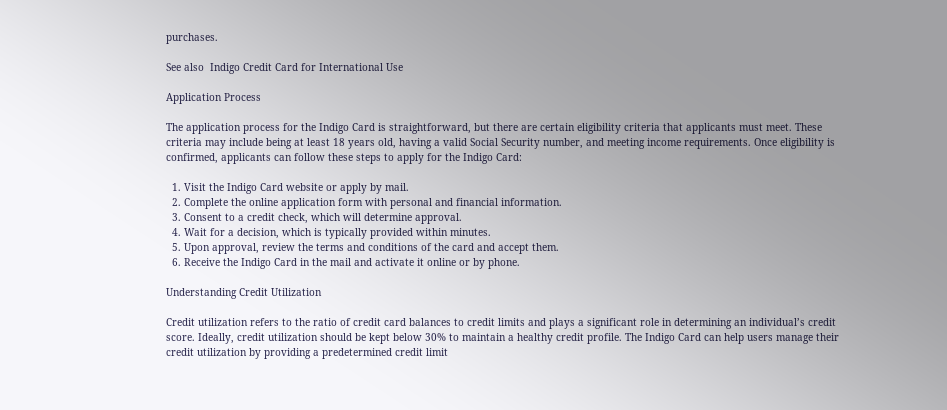purchases.

See also  Indigo Credit Card for International Use

Application Process

The application process for the Indigo Card is straightforward, but there are certain eligibility criteria that applicants must meet. These criteria may include being at least 18 years old, having a valid Social Security number, and meeting income requirements. Once eligibility is confirmed, applicants can follow these steps to apply for the Indigo Card:

  1. Visit the Indigo Card website or apply by mail.
  2. Complete the online application form with personal and financial information.
  3. Consent to a credit check, which will determine approval.
  4. Wait for a decision, which is typically provided within minutes.
  5. Upon approval, review the terms and conditions of the card and accept them.
  6. Receive the Indigo Card in the mail and activate it online or by phone.

Understanding Credit Utilization

Credit utilization refers to the ratio of credit card balances to credit limits and plays a significant role in determining an individual’s credit score. Ideally, credit utilization should be kept below 30% to maintain a healthy credit profile. The Indigo Card can help users manage their credit utilization by providing a predetermined credit limit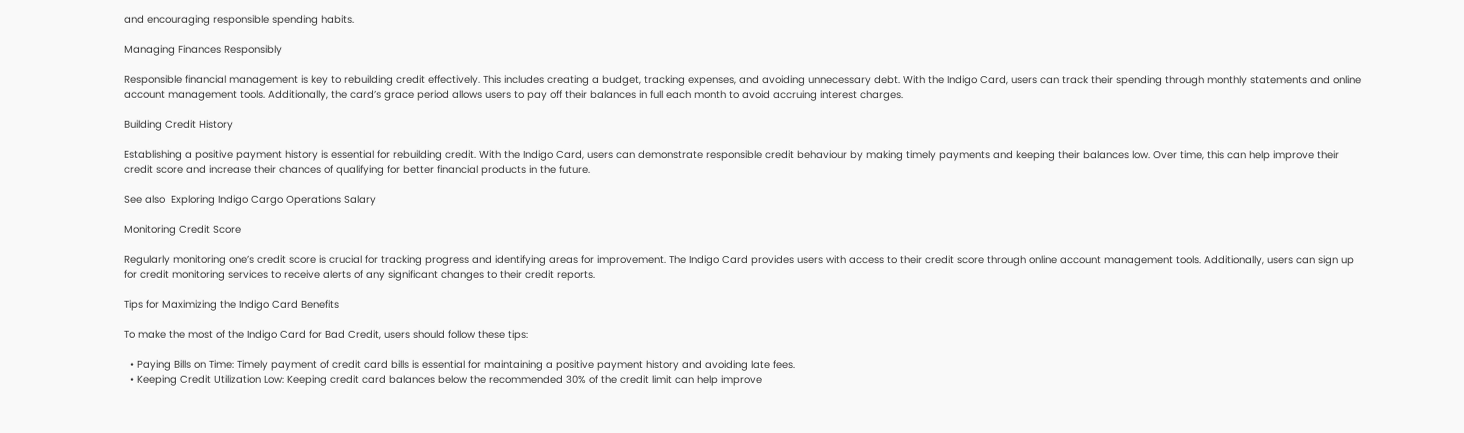and encouraging responsible spending habits.

Managing Finances Responsibly

Responsible financial management is key to rebuilding credit effectively. This includes creating a budget, tracking expenses, and avoiding unnecessary debt. With the Indigo Card, users can track their spending through monthly statements and online account management tools. Additionally, the card’s grace period allows users to pay off their balances in full each month to avoid accruing interest charges.

Building Credit History

Establishing a positive payment history is essential for rebuilding credit. With the Indigo Card, users can demonstrate responsible credit behaviour by making timely payments and keeping their balances low. Over time, this can help improve their credit score and increase their chances of qualifying for better financial products in the future.

See also  Exploring Indigo Cargo Operations Salary

Monitoring Credit Score

Regularly monitoring one’s credit score is crucial for tracking progress and identifying areas for improvement. The Indigo Card provides users with access to their credit score through online account management tools. Additionally, users can sign up for credit monitoring services to receive alerts of any significant changes to their credit reports.

Tips for Maximizing the Indigo Card Benefits

To make the most of the Indigo Card for Bad Credit, users should follow these tips:

  • Paying Bills on Time: Timely payment of credit card bills is essential for maintaining a positive payment history and avoiding late fees.
  • Keeping Credit Utilization Low: Keeping credit card balances below the recommended 30% of the credit limit can help improve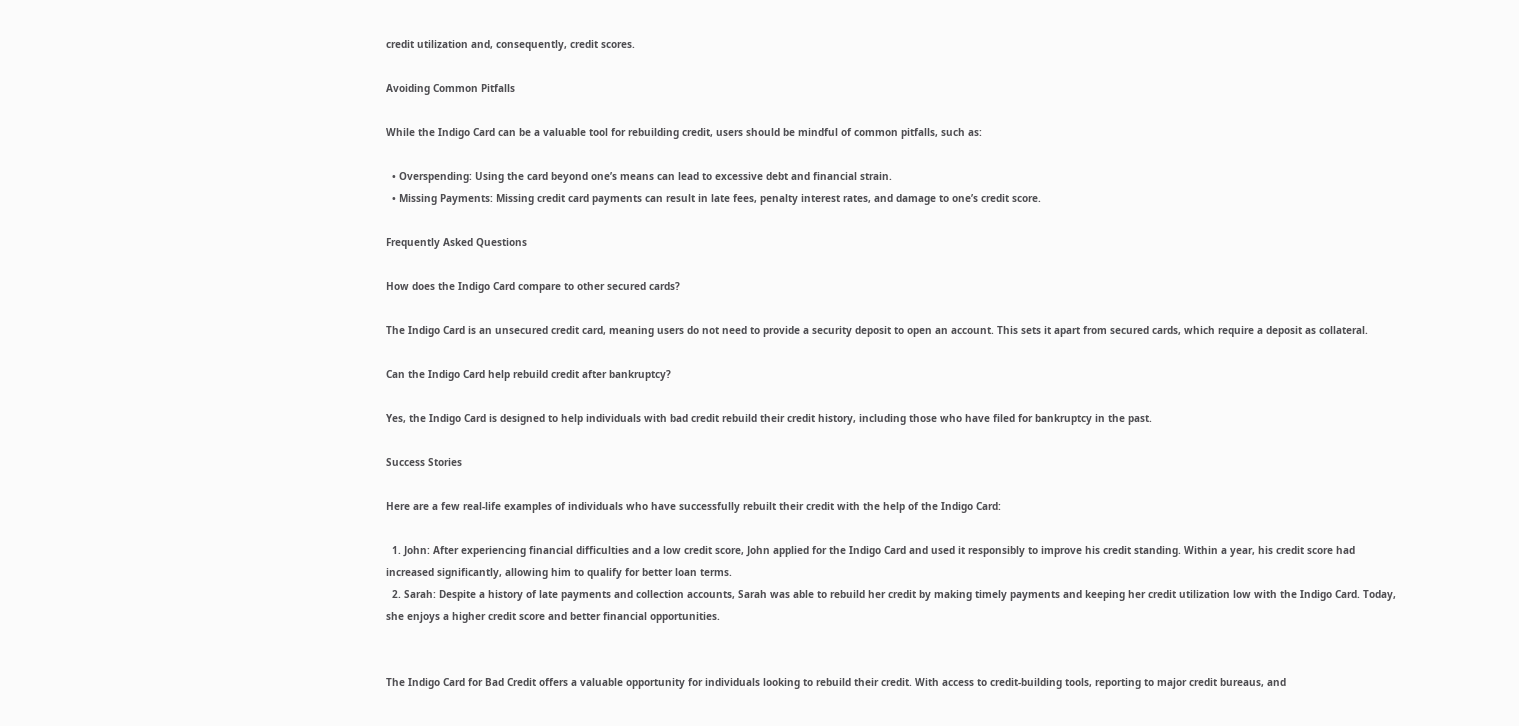credit utilization and, consequently, credit scores.

Avoiding Common Pitfalls

While the Indigo Card can be a valuable tool for rebuilding credit, users should be mindful of common pitfalls, such as:

  • Overspending: Using the card beyond one’s means can lead to excessive debt and financial strain.
  • Missing Payments: Missing credit card payments can result in late fees, penalty interest rates, and damage to one’s credit score.

Frequently Asked Questions

How does the Indigo Card compare to other secured cards?

The Indigo Card is an unsecured credit card, meaning users do not need to provide a security deposit to open an account. This sets it apart from secured cards, which require a deposit as collateral.

Can the Indigo Card help rebuild credit after bankruptcy?

Yes, the Indigo Card is designed to help individuals with bad credit rebuild their credit history, including those who have filed for bankruptcy in the past.

Success Stories

Here are a few real-life examples of individuals who have successfully rebuilt their credit with the help of the Indigo Card:

  1. John: After experiencing financial difficulties and a low credit score, John applied for the Indigo Card and used it responsibly to improve his credit standing. Within a year, his credit score had increased significantly, allowing him to qualify for better loan terms.
  2. Sarah: Despite a history of late payments and collection accounts, Sarah was able to rebuild her credit by making timely payments and keeping her credit utilization low with the Indigo Card. Today, she enjoys a higher credit score and better financial opportunities.


The Indigo Card for Bad Credit offers a valuable opportunity for individuals looking to rebuild their credit. With access to credit-building tools, reporting to major credit bureaus, and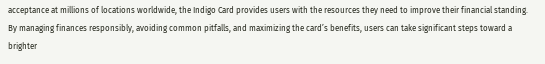acceptance at millions of locations worldwide, the Indigo Card provides users with the resources they need to improve their financial standing. By managing finances responsibly, avoiding common pitfalls, and maximizing the card’s benefits, users can take significant steps toward a brighter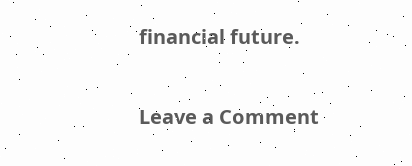financial future.

Leave a Comment